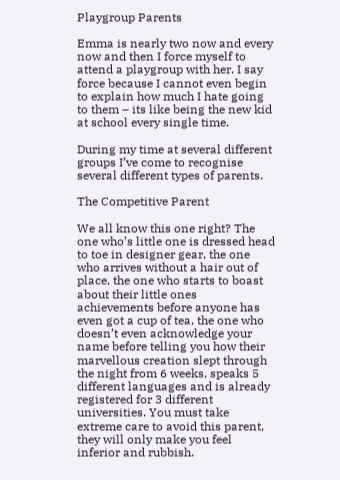Playgroup Parents

Emma is nearly two now and every now and then I force myself to attend a playgroup with her. I say force because I cannot even begin to explain how much I hate going to them – its like being the new kid at school every single time.

During my time at several different groups I’ve come to recognise several different types of parents.

The Competitive Parent

We all know this one right? The one who’s little one is dressed head to toe in designer gear, the one who arrives without a hair out of place, the one who starts to boast about their little ones achievements before anyone has even got a cup of tea, the one who doesn’t even acknowledge your name before telling you how their marvellous creation slept through the night from 6 weeks, speaks 5 different languages and is already registered for 3 different universities. You must take extreme care to avoid this parent, they will only make you feel inferior and rubbish.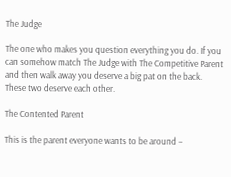The Judge

The one who makes you question everything you do. If you can somehow match The Judge with The Competitive Parent and then walk away you deserve a big pat on the back. These two deserve each other.

The Contented Parent

This is the parent everyone wants to be around –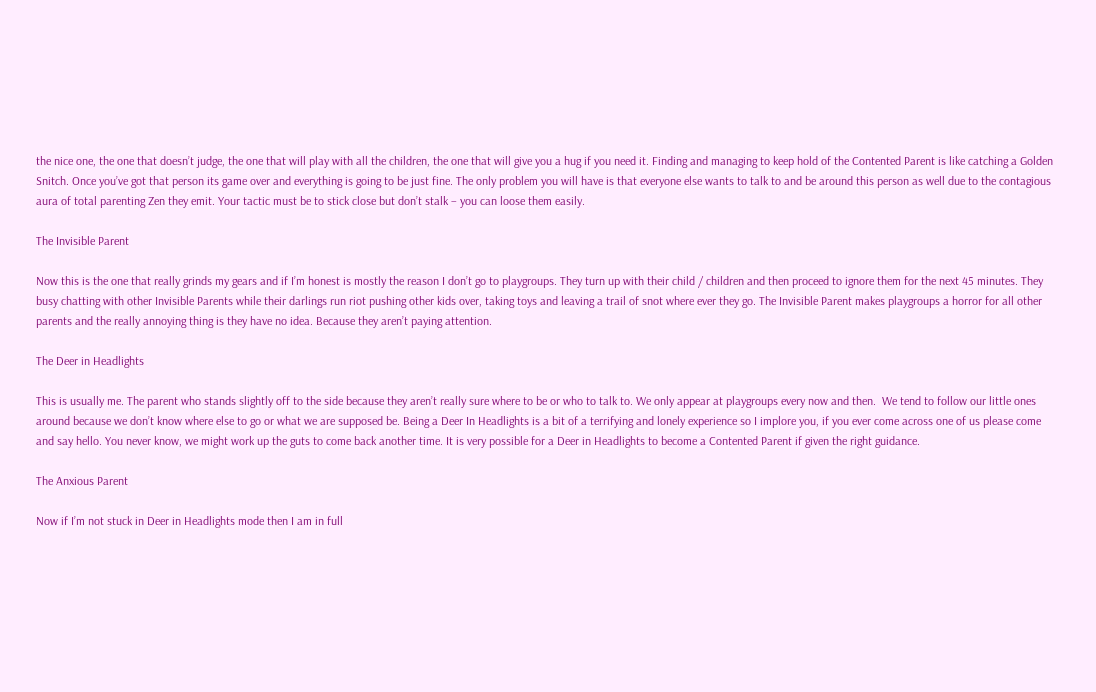the nice one, the one that doesn’t judge, the one that will play with all the children, the one that will give you a hug if you need it. Finding and managing to keep hold of the Contented Parent is like catching a Golden Snitch. Once you’ve got that person its game over and everything is going to be just fine. The only problem you will have is that everyone else wants to talk to and be around this person as well due to the contagious aura of total parenting Zen they emit. Your tactic must be to stick close but don’t stalk – you can loose them easily.

The Invisible Parent

Now this is the one that really grinds my gears and if I’m honest is mostly the reason I don’t go to playgroups. They turn up with their child / children and then proceed to ignore them for the next 45 minutes. They busy chatting with other Invisible Parents while their darlings run riot pushing other kids over, taking toys and leaving a trail of snot where ever they go. The Invisible Parent makes playgroups a horror for all other parents and the really annoying thing is they have no idea. Because they aren’t paying attention.

The Deer in Headlights

This is usually me. The parent who stands slightly off to the side because they aren’t really sure where to be or who to talk to. We only appear at playgroups every now and then.  We tend to follow our little ones around because we don’t know where else to go or what we are supposed be. Being a Deer In Headlights is a bit of a terrifying and lonely experience so I implore you, if you ever come across one of us please come and say hello. You never know, we might work up the guts to come back another time. It is very possible for a Deer in Headlights to become a Contented Parent if given the right guidance.

The Anxious Parent

Now if I’m not stuck in Deer in Headlights mode then I am in full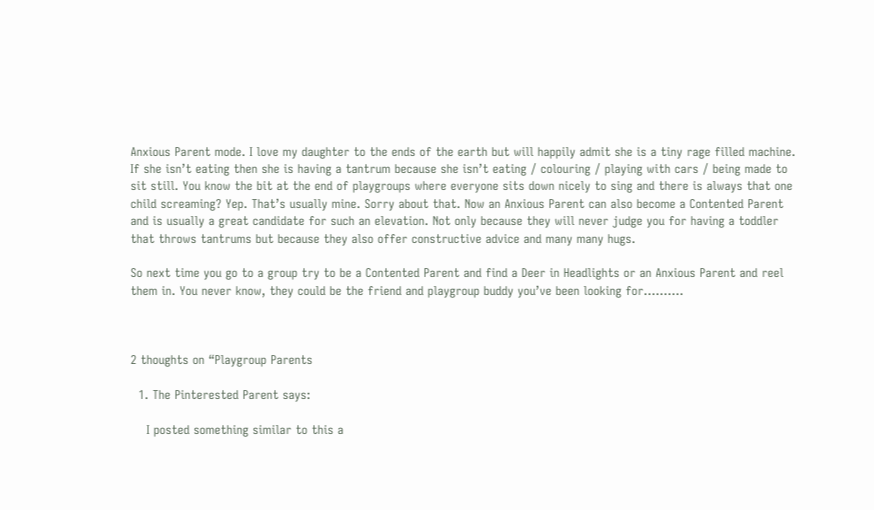Anxious Parent mode. I love my daughter to the ends of the earth but will happily admit she is a tiny rage filled machine. If she isn’t eating then she is having a tantrum because she isn’t eating / colouring / playing with cars / being made to sit still. You know the bit at the end of playgroups where everyone sits down nicely to sing and there is always that one child screaming? Yep. That’s usually mine. Sorry about that. Now an Anxious Parent can also become a Contented Parent and is usually a great candidate for such an elevation. Not only because they will never judge you for having a toddler that throws tantrums but because they also offer constructive advice and many many hugs.

So next time you go to a group try to be a Contented Parent and find a Deer in Headlights or an Anxious Parent and reel them in. You never know, they could be the friend and playgroup buddy you’ve been looking for……….



2 thoughts on “Playgroup Parents

  1. The Pinterested Parent says:

    I posted something similar to this a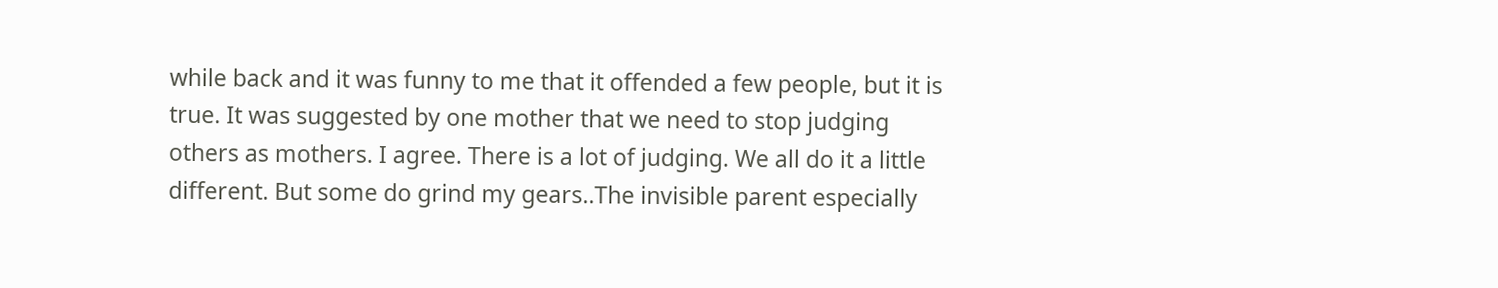while back and it was funny to me that it offended a few people, but it is true. It was suggested by one mother that we need to stop judging others as mothers. I agree. There is a lot of judging. We all do it a little different. But some do grind my gears..The invisible parent especially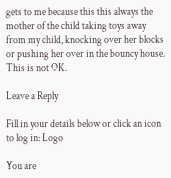gets to me because this this always the mother of the child taking toys away from my child, knocking over her blocks or pushing her over in the bouncy house. This is not OK.

Leave a Reply

Fill in your details below or click an icon to log in: Logo

You are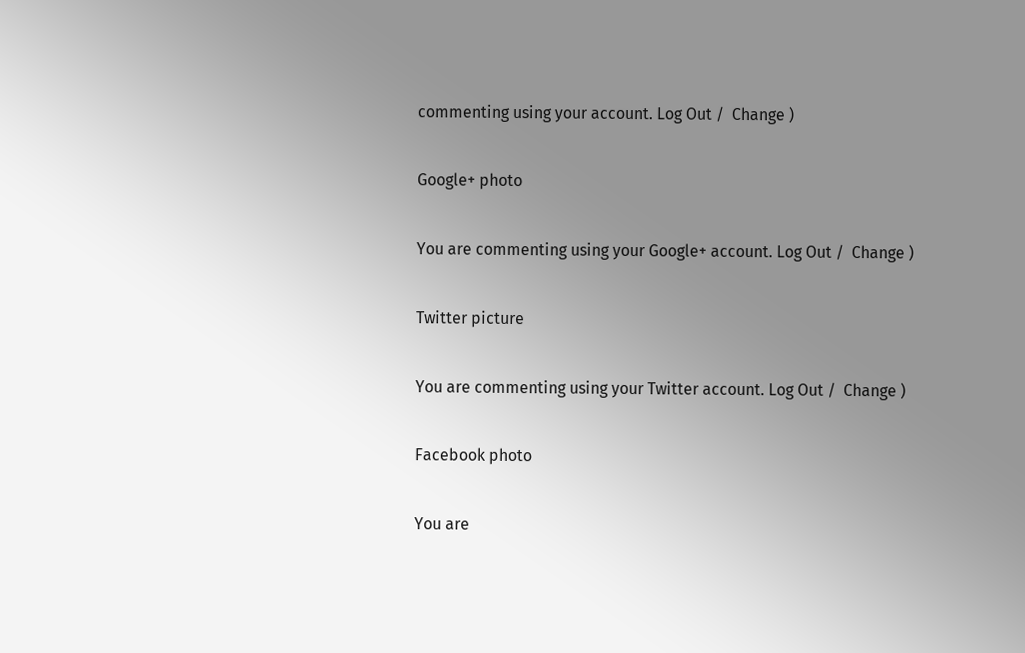commenting using your account. Log Out /  Change )

Google+ photo

You are commenting using your Google+ account. Log Out /  Change )

Twitter picture

You are commenting using your Twitter account. Log Out /  Change )

Facebook photo

You are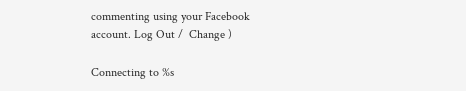commenting using your Facebook account. Log Out /  Change )

Connecting to %s